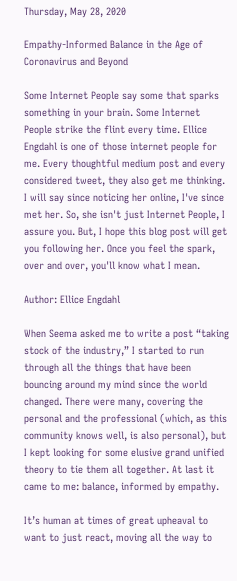Thursday, May 28, 2020

Empathy-Informed Balance in the Age of Coronavirus and Beyond

Some Internet People say some that sparks something in your brain. Some Internet People strike the flint every time. Ellice Engdahl is one of those internet people for me. Every thoughtful medium post and every considered tweet, they also get me thinking. I will say since noticing her online, I've since met her. So, she isn't just Internet People, I assure you. But, I hope this blog post will get you following her. Once you feel the spark, over and over, you'll know what I mean.

Author: Ellice Engdahl

When Seema asked me to write a post “taking stock of the industry,” I started to run through all the things that have been bouncing around my mind since the world changed. There were many, covering the personal and the professional (which, as this community knows well, is also personal), but I kept looking for some elusive grand unified theory to tie them all together. At last it came to me: balance, informed by empathy.

It’s human at times of great upheaval to want to just react, moving all the way to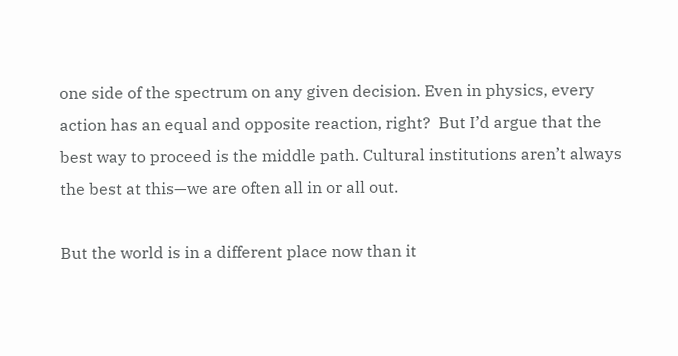one side of the spectrum on any given decision. Even in physics, every action has an equal and opposite reaction, right?  But I’d argue that the best way to proceed is the middle path. Cultural institutions aren’t always the best at this—we are often all in or all out.

But the world is in a different place now than it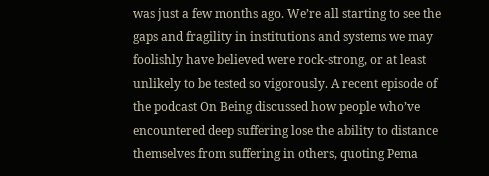was just a few months ago. We’re all starting to see the gaps and fragility in institutions and systems we may foolishly have believed were rock-strong, or at least unlikely to be tested so vigorously. A recent episode of the podcast On Being discussed how people who’ve encountered deep suffering lose the ability to distance themselves from suffering in others, quoting Pema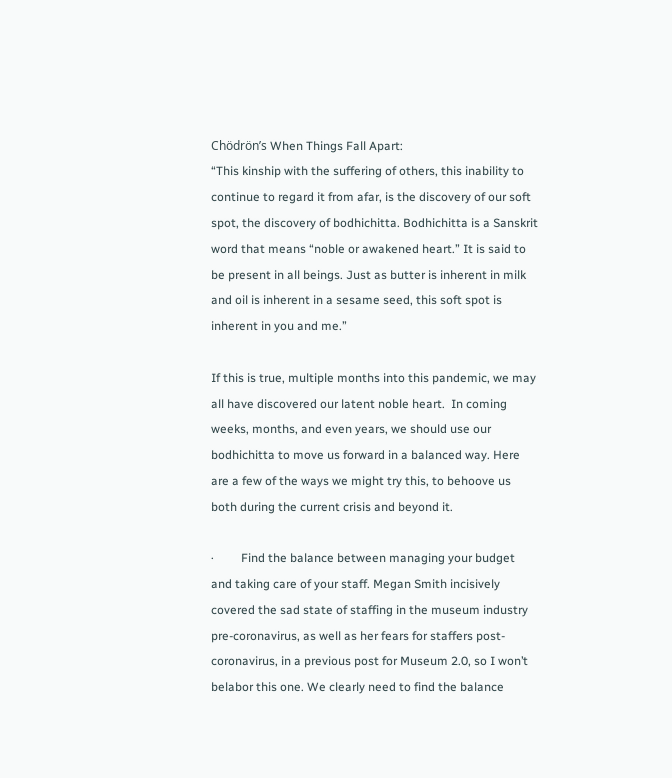Chödrön’s When Things Fall Apart:
“This kinship with the suffering of others, this inability to continue to regard it from afar, is the discovery of our soft spot, the discovery of bodhichitta. Bodhichitta is a Sanskrit word that means “noble or awakened heart.” It is said to be present in all beings. Just as butter is inherent in milk and oil is inherent in a sesame seed, this soft spot is inherent in you and me.”

If this is true, multiple months into this pandemic, we may all have discovered our latent noble heart.  In coming weeks, months, and even years, we should use our bodhichitta to move us forward in a balanced way. Here are a few of the ways we might try this, to behoove us both during the current crisis and beyond it.

·         Find the balance between managing your budget and taking care of your staff. Megan Smith incisively covered the sad state of staffing in the museum industry pre-coronavirus, as well as her fears for staffers post-coronavirus, in a previous post for Museum 2.0, so I won’t belabor this one. We clearly need to find the balance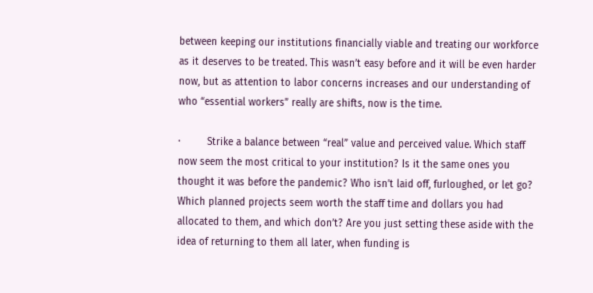between keeping our institutions financially viable and treating our workforce as it deserves to be treated. This wasn’t easy before and it will be even harder now, but as attention to labor concerns increases and our understanding of who “essential workers” really are shifts, now is the time.

·         Strike a balance between “real” value and perceived value. Which staff now seem the most critical to your institution? Is it the same ones you thought it was before the pandemic? Who isn’t laid off, furloughed, or let go? Which planned projects seem worth the staff time and dollars you had allocated to them, and which don’t? Are you just setting these aside with the idea of returning to them all later, when funding is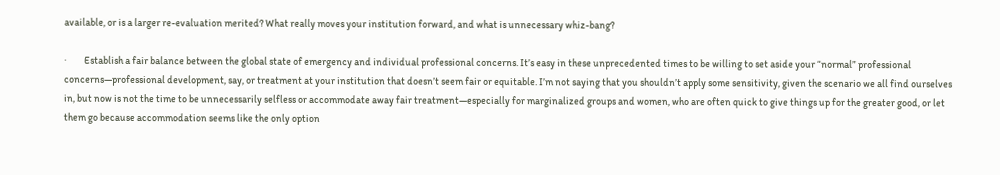available, or is a larger re-evaluation merited? What really moves your institution forward, and what is unnecessary whiz-bang?

·         Establish a fair balance between the global state of emergency and individual professional concerns. It’s easy in these unprecedented times to be willing to set aside your “normal” professional concerns—professional development, say, or treatment at your institution that doesn’t seem fair or equitable. I’m not saying that you shouldn’t apply some sensitivity, given the scenario we all find ourselves in, but now is not the time to be unnecessarily selfless or accommodate away fair treatment—especially for marginalized groups and women, who are often quick to give things up for the greater good, or let them go because accommodation seems like the only option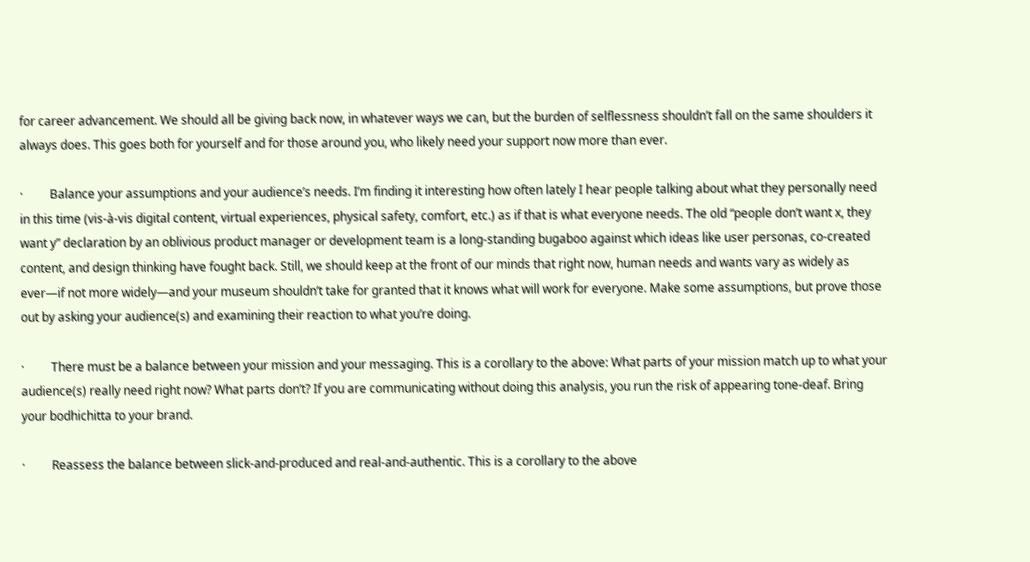for career advancement. We should all be giving back now, in whatever ways we can, but the burden of selflessness shouldn’t fall on the same shoulders it always does. This goes both for yourself and for those around you, who likely need your support now more than ever.

·         Balance your assumptions and your audience’s needs. I’m finding it interesting how often lately I hear people talking about what they personally need in this time (vis-à-vis digital content, virtual experiences, physical safety, comfort, etc.) as if that is what everyone needs. The old “people don’t want x, they want y” declaration by an oblivious product manager or development team is a long-standing bugaboo against which ideas like user personas, co-created content, and design thinking have fought back. Still, we should keep at the front of our minds that right now, human needs and wants vary as widely as ever—if not more widely—and your museum shouldn’t take for granted that it knows what will work for everyone. Make some assumptions, but prove those out by asking your audience(s) and examining their reaction to what you’re doing.

·         There must be a balance between your mission and your messaging. This is a corollary to the above: What parts of your mission match up to what your audience(s) really need right now? What parts don’t? If you are communicating without doing this analysis, you run the risk of appearing tone-deaf. Bring your bodhichitta to your brand.

·         Reassess the balance between slick-and-produced and real-and-authentic. This is a corollary to the above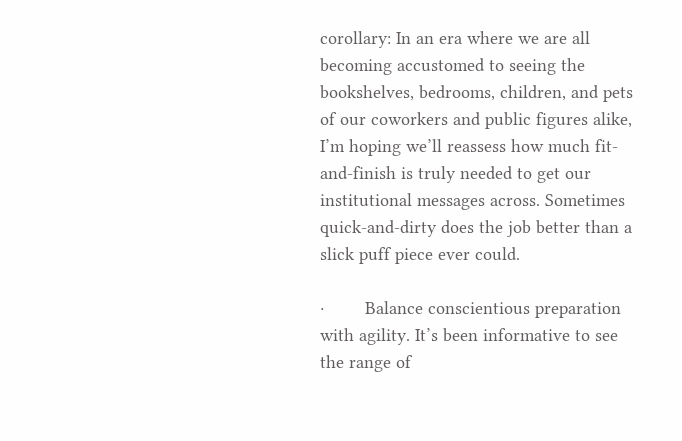corollary: In an era where we are all becoming accustomed to seeing the bookshelves, bedrooms, children, and pets of our coworkers and public figures alike, I’m hoping we’ll reassess how much fit-and-finish is truly needed to get our institutional messages across. Sometimes quick-and-dirty does the job better than a slick puff piece ever could.

·        Balance conscientious preparation with agility. It’s been informative to see the range of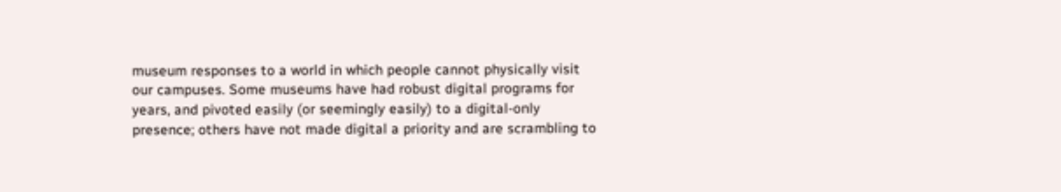museum responses to a world in which people cannot physically visit our campuses. Some museums have had robust digital programs for years, and pivoted easily (or seemingly easily) to a digital-only presence; others have not made digital a priority and are scrambling to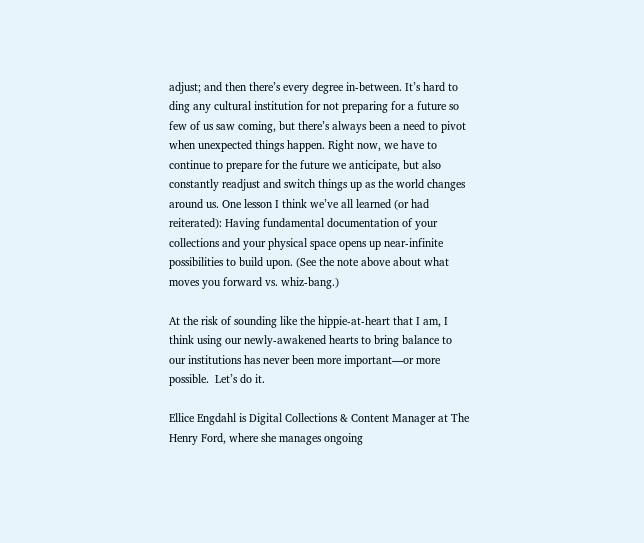adjust; and then there’s every degree in-between. It’s hard to ding any cultural institution for not preparing for a future so few of us saw coming, but there’s always been a need to pivot when unexpected things happen. Right now, we have to continue to prepare for the future we anticipate, but also constantly readjust and switch things up as the world changes around us. One lesson I think we’ve all learned (or had reiterated): Having fundamental documentation of your collections and your physical space opens up near-infinite possibilities to build upon. (See the note above about what moves you forward vs. whiz-bang.)

At the risk of sounding like the hippie-at-heart that I am, I think using our newly-awakened hearts to bring balance to our institutions has never been more important—or more possible.  Let’s do it.

Ellice Engdahl is Digital Collections & Content Manager at The Henry Ford, where she manages ongoing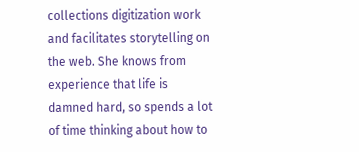collections digitization work and facilitates storytelling on the web. She knows from experience that life is damned hard, so spends a lot of time thinking about how to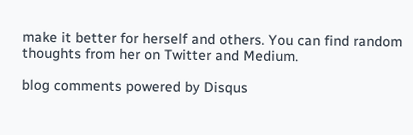make it better for herself and others. You can find random thoughts from her on Twitter and Medium.

blog comments powered by Disqus